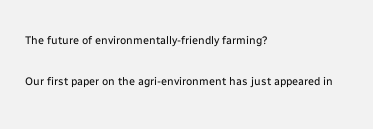The future of environmentally-friendly farming?

Our first paper on the agri-environment has just appeared in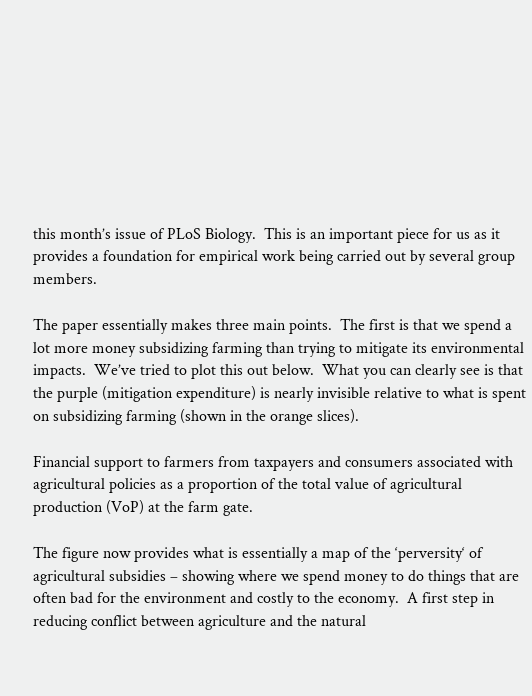this month’s issue of PLoS Biology.  This is an important piece for us as it provides a foundation for empirical work being carried out by several group members.

The paper essentially makes three main points.  The first is that we spend a lot more money subsidizing farming than trying to mitigate its environmental impacts.  We’ve tried to plot this out below.  What you can clearly see is that the purple (mitigation expenditure) is nearly invisible relative to what is spent on subsidizing farming (shown in the orange slices).

Financial support to farmers from taxpayers and consumers associated with agricultural policies as a proportion of the total value of agricultural production (VoP) at the farm gate.

The figure now provides what is essentially a map of the ‘perversity‘ of agricultural subsidies – showing where we spend money to do things that are often bad for the environment and costly to the economy.  A first step in reducing conflict between agriculture and the natural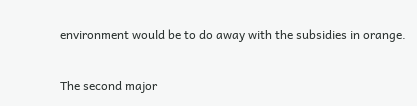environment would be to do away with the subsidies in orange.

The second major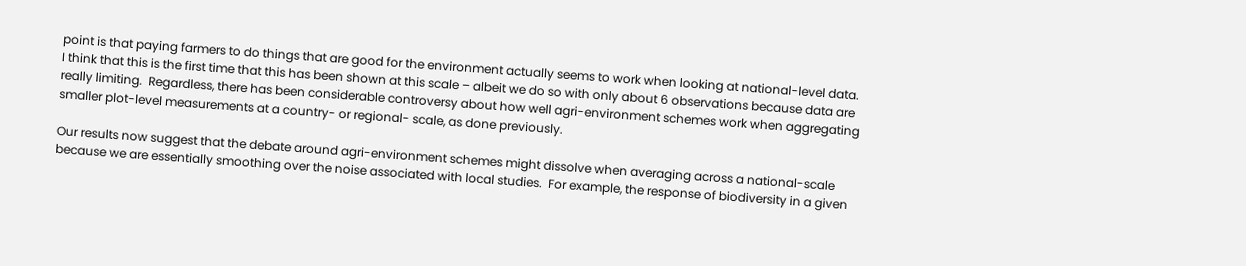point is that paying farmers to do things that are good for the environment actually seems to work when looking at national-level data.  I think that this is the first time that this has been shown at this scale – albeit we do so with only about 6 observations because data are really limiting.  Regardless, there has been considerable controversy about how well agri-environment schemes work when aggregating smaller plot-level measurements at a country- or regional- scale, as done previously.

Our results now suggest that the debate around agri-environment schemes might dissolve when averaging across a national-scale because we are essentially smoothing over the noise associated with local studies.  For example, the response of biodiversity in a given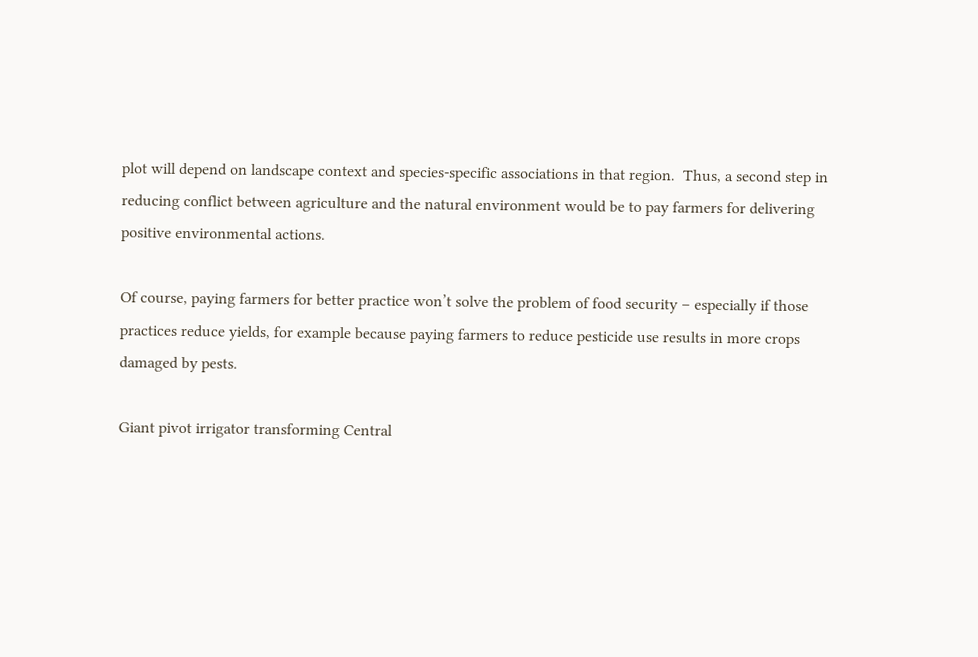plot will depend on landscape context and species-specific associations in that region.  Thus, a second step in reducing conflict between agriculture and the natural environment would be to pay farmers for delivering positive environmental actions.

Of course, paying farmers for better practice won’t solve the problem of food security – especially if those practices reduce yields, for example because paying farmers to reduce pesticide use results in more crops damaged by pests.

Giant pivot irrigator transforming Central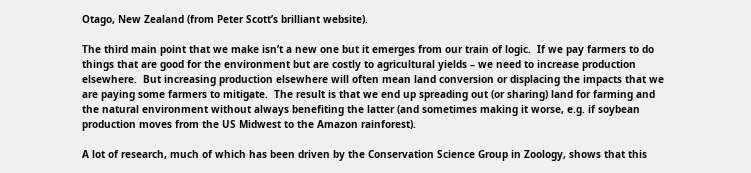Otago, New Zealand (from Peter Scott’s brilliant website).

The third main point that we make isn’t a new one but it emerges from our train of logic.  If we pay farmers to do things that are good for the environment but are costly to agricultural yields – we need to increase production elsewhere.  But increasing production elsewhere will often mean land conversion or displacing the impacts that we are paying some farmers to mitigate.  The result is that we end up spreading out (or sharing) land for farming and the natural environment without always benefiting the latter (and sometimes making it worse, e.g. if soybean production moves from the US Midwest to the Amazon rainforest).

A lot of research, much of which has been driven by the Conservation Science Group in Zoology, shows that this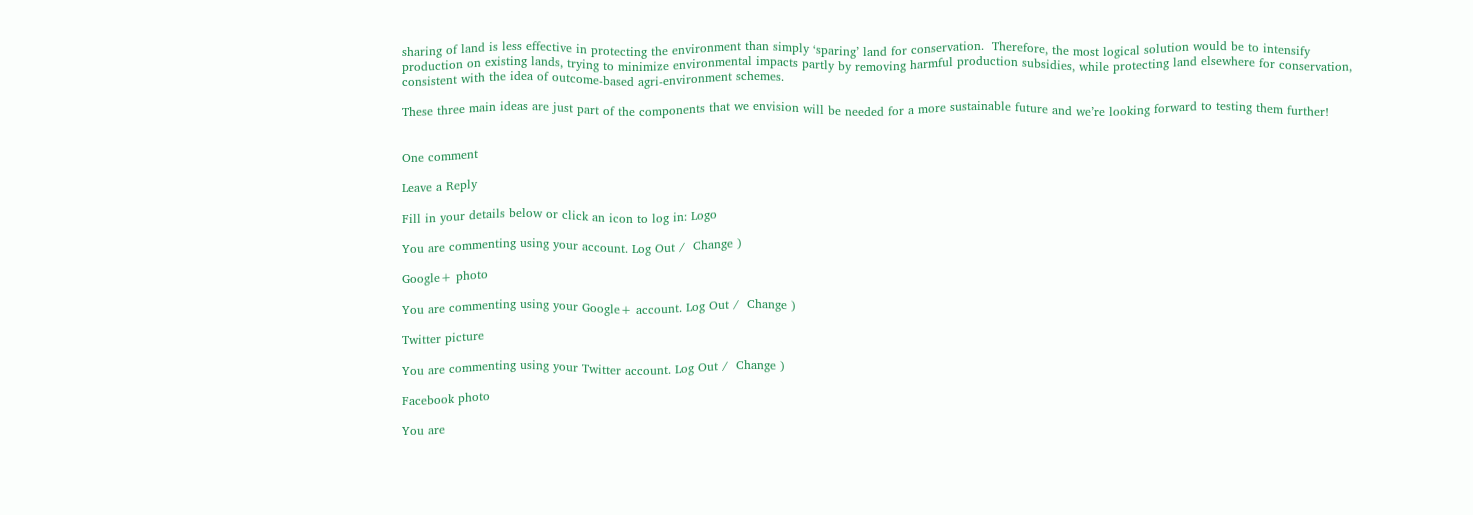sharing of land is less effective in protecting the environment than simply ‘sparing’ land for conservation.  Therefore, the most logical solution would be to intensify production on existing lands, trying to minimize environmental impacts partly by removing harmful production subsidies, while protecting land elsewhere for conservation, consistent with the idea of outcome-based agri-environment schemes.

These three main ideas are just part of the components that we envision will be needed for a more sustainable future and we’re looking forward to testing them further!


One comment

Leave a Reply

Fill in your details below or click an icon to log in: Logo

You are commenting using your account. Log Out /  Change )

Google+ photo

You are commenting using your Google+ account. Log Out /  Change )

Twitter picture

You are commenting using your Twitter account. Log Out /  Change )

Facebook photo

You are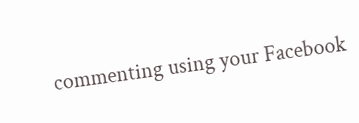commenting using your Facebook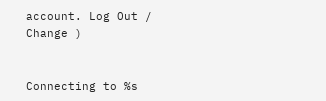account. Log Out /  Change )


Connecting to %s